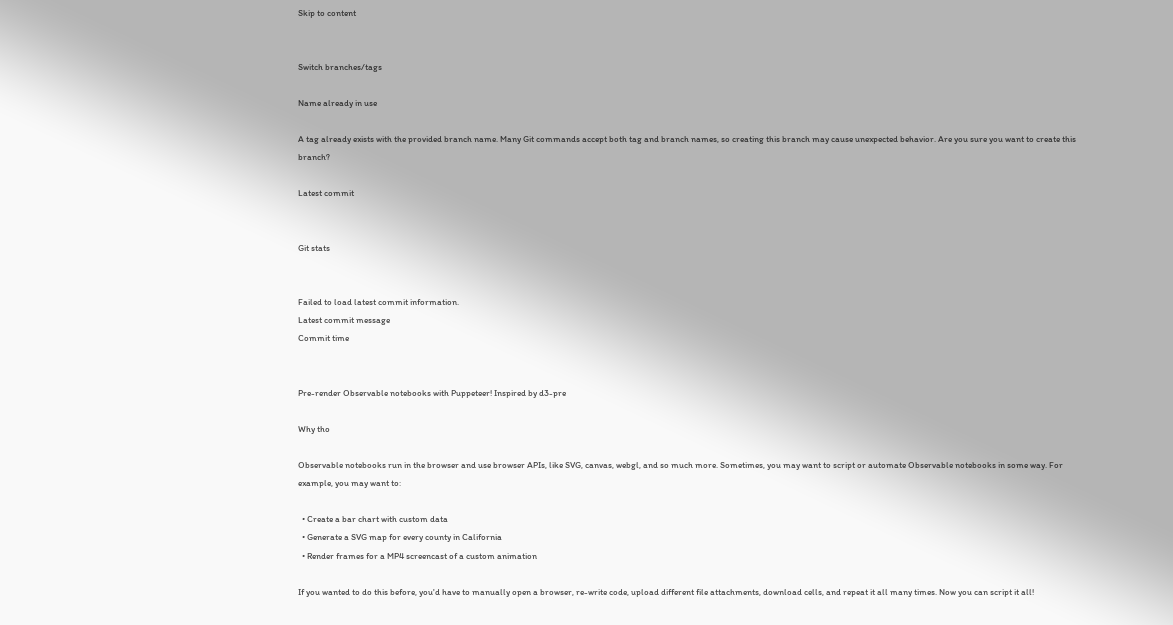Skip to content


Switch branches/tags

Name already in use

A tag already exists with the provided branch name. Many Git commands accept both tag and branch names, so creating this branch may cause unexpected behavior. Are you sure you want to create this branch?

Latest commit


Git stats


Failed to load latest commit information.
Latest commit message
Commit time


Pre-render Observable notebooks with Puppeteer! Inspired by d3-pre

Why tho

Observable notebooks run in the browser and use browser APIs, like SVG, canvas, webgl, and so much more. Sometimes, you may want to script or automate Observable notebooks in some way. For example, you may want to:

  • Create a bar chart with custom data
  • Generate a SVG map for every county in California
  • Render frames for a MP4 screencast of a custom animation

If you wanted to do this before, you'd have to manually open a browser, re-write code, upload different file attachments, download cells, and repeat it all many times. Now you can script it all!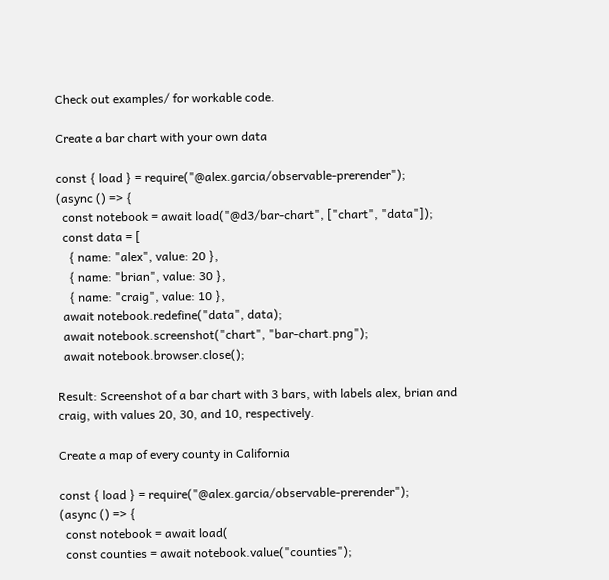Check out examples/ for workable code.

Create a bar chart with your own data

const { load } = require("@alex.garcia/observable-prerender");
(async () => {
  const notebook = await load("@d3/bar-chart", ["chart", "data"]);
  const data = [
    { name: "alex", value: 20 },
    { name: "brian", value: 30 },
    { name: "craig", value: 10 },
  await notebook.redefine("data", data);
  await notebook.screenshot("chart", "bar-chart.png");
  await notebook.browser.close();

Result: Screenshot of a bar chart with 3 bars, with labels alex, brian and craig, with values 20, 30, and 10, respectively.

Create a map of every county in California

const { load } = require("@alex.garcia/observable-prerender");
(async () => {
  const notebook = await load(
  const counties = await notebook.value("counties");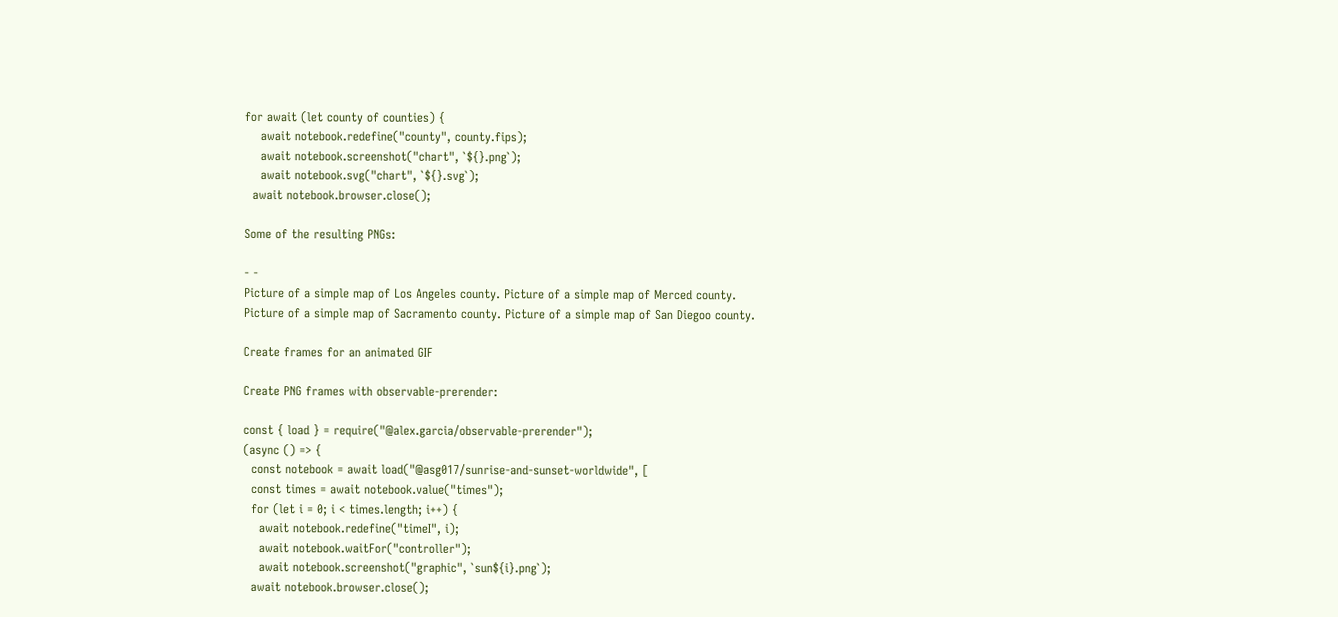for await (let county of counties) {
    await notebook.redefine("county", county.fips);
    await notebook.screenshot("chart", `${}.png`);
    await notebook.svg("chart", `${}.svg`);
  await notebook.browser.close();

Some of the resulting PNGs:

- -
Picture of a simple map of Los Angeles county. Picture of a simple map of Merced county.
Picture of a simple map of Sacramento county. Picture of a simple map of San Diegoo county.

Create frames for an animated GIF

Create PNG frames with observable-prerender:

const { load } = require("@alex.garcia/observable-prerender");
(async () => {
  const notebook = await load("@asg017/sunrise-and-sunset-worldwide", [
  const times = await notebook.value("times");
  for (let i = 0; i < times.length; i++) {
    await notebook.redefine("timeI", i);
    await notebook.waitFor("controller");
    await notebook.screenshot("graphic", `sun${i}.png`);
  await notebook.browser.close();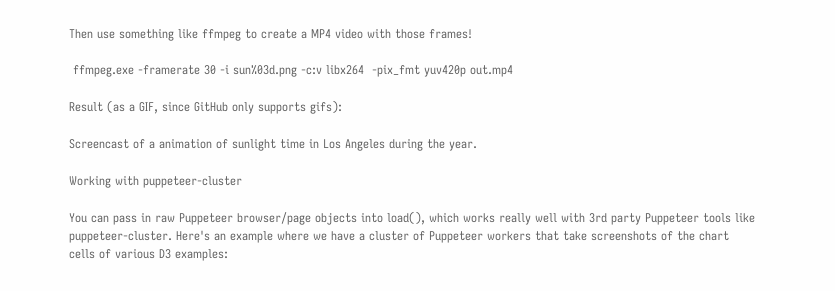Then use something like ffmpeg to create a MP4 video with those frames!

 ffmpeg.exe -framerate 30 -i sun%03d.png -c:v libx264  -pix_fmt yuv420p out.mp4

Result (as a GIF, since GitHub only supports gifs):

Screencast of a animation of sunlight time in Los Angeles during the year.

Working with puppeteer-cluster

You can pass in raw Puppeteer browser/page objects into load(), which works really well with 3rd party Puppeteer tools like puppeteer-cluster. Here's an example where we have a cluster of Puppeteer workers that take screenshots of the chart cells of various D3 examples: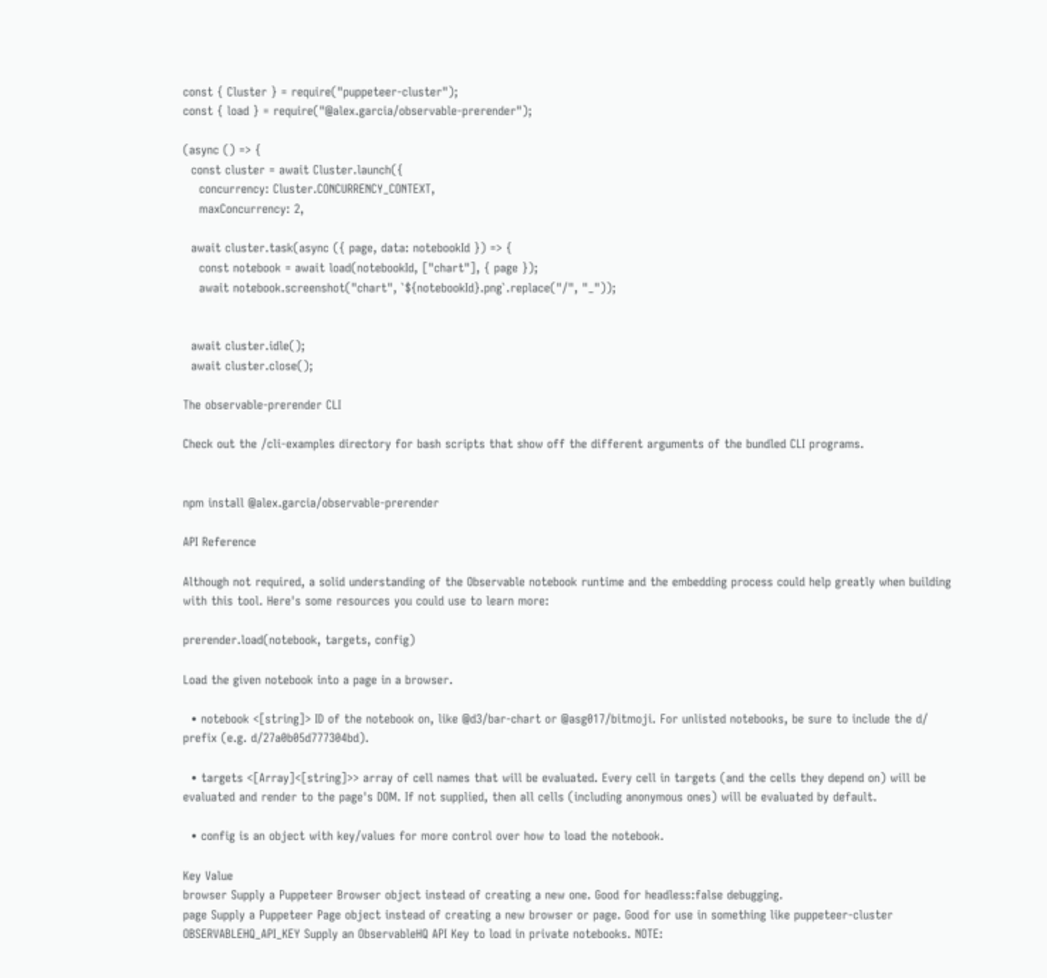const { Cluster } = require("puppeteer-cluster");
const { load } = require("@alex.garcia/observable-prerender");

(async () => {
  const cluster = await Cluster.launch({
    concurrency: Cluster.CONCURRENCY_CONTEXT,
    maxConcurrency: 2,

  await cluster.task(async ({ page, data: notebookId }) => {
    const notebook = await load(notebookId, ["chart"], { page });
    await notebook.screenshot("chart", `${notebookId}.png`.replace("/", "_"));


  await cluster.idle();
  await cluster.close();

The observable-prerender CLI

Check out the /cli-examples directory for bash scripts that show off the different arguments of the bundled CLI programs.


npm install @alex.garcia/observable-prerender

API Reference

Although not required, a solid understanding of the Observable notebook runtime and the embedding process could help greatly when building with this tool. Here's some resources you could use to learn more:

prerender.load(notebook, targets, config)

Load the given notebook into a page in a browser.

  • notebook <[string]> ID of the notebook on, like @d3/bar-chart or @asg017/bitmoji. For unlisted notebooks, be sure to include the d/ prefix (e.g. d/27a0b05d777304bd).

  • targets <[Array]<[string]>> array of cell names that will be evaluated. Every cell in targets (and the cells they depend on) will be evaluated and render to the page's DOM. If not supplied, then all cells (including anonymous ones) will be evaluated by default.

  • config is an object with key/values for more control over how to load the notebook.

Key Value
browser Supply a Puppeteer Browser object instead of creating a new one. Good for headless:false debugging.
page Supply a Puppeteer Page object instead of creating a new browser or page. Good for use in something like puppeteer-cluster
OBSERVABLEHQ_API_KEY Supply an ObservableHQ API Key to load in private notebooks. NOTE: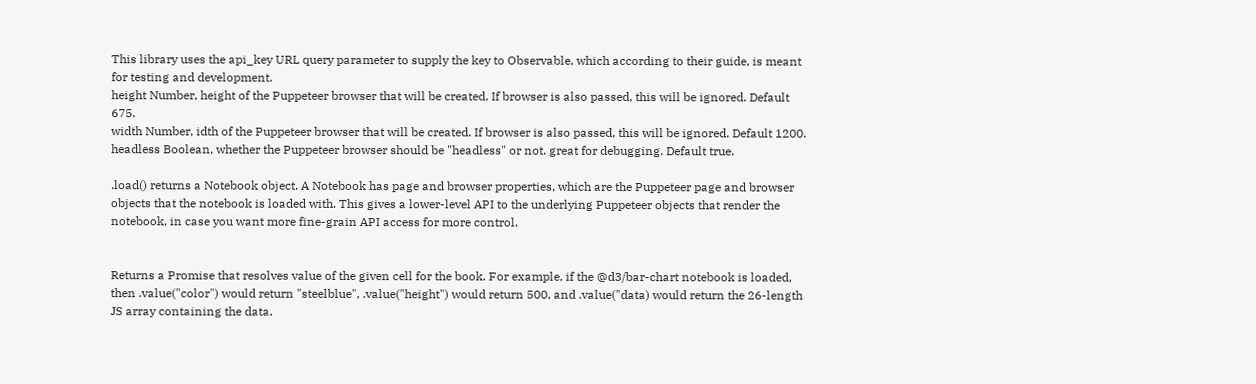This library uses the api_key URL query parameter to supply the key to Observable, which according to their guide, is meant for testing and development.
height Number, height of the Puppeteer browser that will be created. If browser is also passed, this will be ignored. Default 675.
width Number, idth of the Puppeteer browser that will be created. If browser is also passed, this will be ignored. Default 1200.
headless Boolean, whether the Puppeteer browser should be "headless" or not. great for debugging. Default true.

.load() returns a Notebook object. A Notebook has page and browser properties, which are the Puppeteer page and browser objects that the notebook is loaded with. This gives a lower-level API to the underlying Puppeteer objects that render the notebook, in case you want more fine-grain API access for more control.


Returns a Promise that resolves value of the given cell for the book. For example, if the @d3/bar-chart notebook is loaded, then .value("color") would return "steelblue", .value("height") would return 500, and .value("data) would return the 26-length JS array containing the data.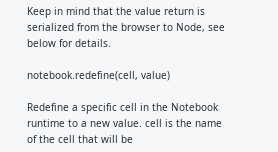Keep in mind that the value return is serialized from the browser to Node, see below for details.

notebook.redefine(cell, value)

Redefine a specific cell in the Notebook runtime to a new value. cell is the name of the cell that will be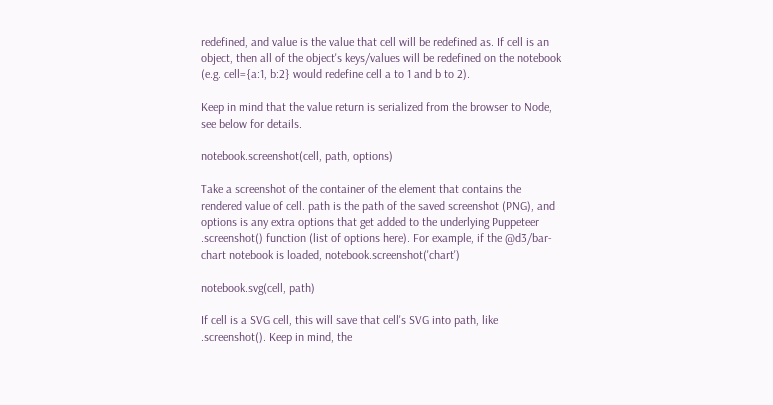redefined, and value is the value that cell will be redefined as. If cell is an object, then all of the object's keys/values will be redefined on the notebook (e.g. cell={a:1, b:2} would redefine cell a to 1 and b to 2).

Keep in mind that the value return is serialized from the browser to Node, see below for details.

notebook.screenshot(cell, path, options)

Take a screenshot of the container of the element that contains the rendered value of cell. path is the path of the saved screenshot (PNG), and options is any extra options that get added to the underlying Puppeteer .screenshot() function (list of options here). For example, if the @d3/bar-chart notebook is loaded, notebook.screenshot('chart')

notebook.svg(cell, path)

If cell is a SVG cell, this will save that cell's SVG into path, like .screenshot(). Keep in mind, the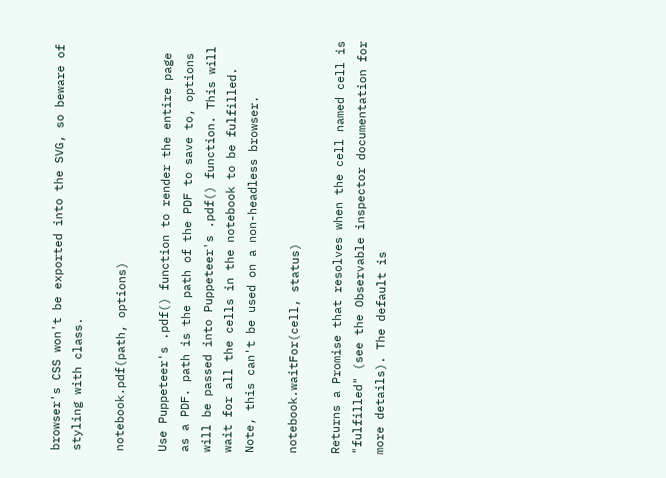browser's CSS won't be exported into the SVG, so beware of styling with class.

notebook.pdf(path, options)

Use Puppeteer's .pdf() function to render the entire page as a PDF. path is the path of the PDF to save to, options will be passed into Puppeteer's .pdf() function. This will wait for all the cells in the notebook to be fulfilled. Note, this can't be used on a non-headless browser.

notebook.waitFor(cell, status)

Returns a Promise that resolves when the cell named cell is "fulfilled" (see the Observable inspector documentation for more details). The default is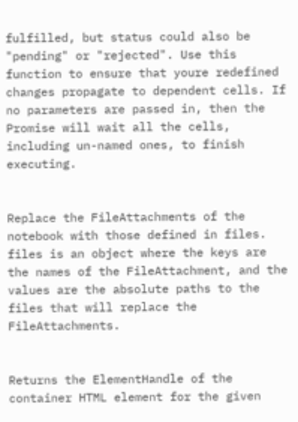fulfilled, but status could also be "pending" or "rejected". Use this function to ensure that youre redefined changes propagate to dependent cells. If no parameters are passed in, then the Promise will wait all the cells, including un-named ones, to finish executing.


Replace the FileAttachments of the notebook with those defined in files. files is an object where the keys are the names of the FileAttachment, and the values are the absolute paths to the files that will replace the FileAttachments.


Returns the ElementHandle of the container HTML element for the given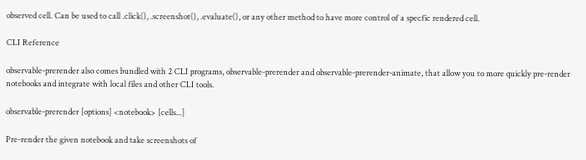observed cell. Can be used to call .click(), .screenshot(), .evaluate(), or any other method to have more control of a specfic rendered cell.

CLI Reference

observable-prerender also comes bundled with 2 CLI programs, observable-prerender and observable-prerender-animate, that allow you to more quickly pre-render notebooks and integrate with local files and other CLI tools.

observable-prerender [options] <notebook> [cells...]

Pre-render the given notebook and take screenshots of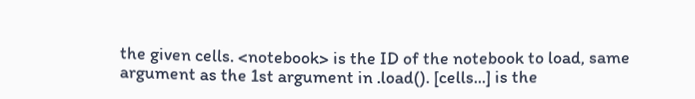the given cells. <notebook> is the ID of the notebook to load, same argument as the 1st argument in .load(). [cells...] is the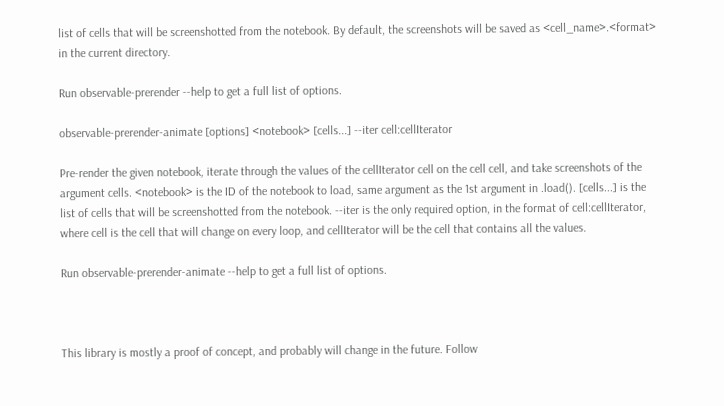list of cells that will be screenshotted from the notebook. By default, the screenshots will be saved as <cell_name>.<format> in the current directory.

Run observable-prerender --help to get a full list of options.

observable-prerender-animate [options] <notebook> [cells...] --iter cell:cellIterator

Pre-render the given notebook, iterate through the values of the cellIterator cell on the cell cell, and take screenshots of the argument cells. <notebook> is the ID of the notebook to load, same argument as the 1st argument in .load(). [cells...] is the list of cells that will be screenshotted from the notebook. --iter is the only required option, in the format of cell:cellIterator, where cell is the cell that will change on every loop, and cellIterator will be the cell that contains all the values.

Run observable-prerender-animate --help to get a full list of options.



This library is mostly a proof of concept, and probably will change in the future. Follow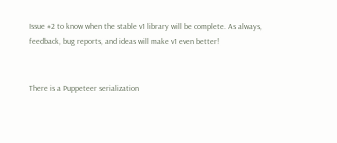Issue #2 to know when the stable v1 library will be complete. As always, feedback, bug reports, and ideas will make v1 even better!


There is a Puppeteer serialization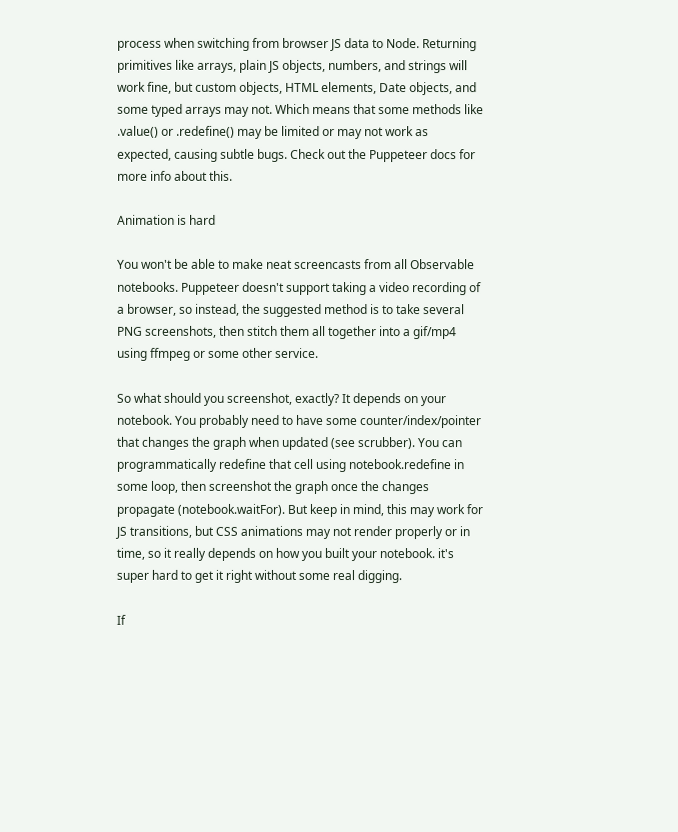process when switching from browser JS data to Node. Returning primitives like arrays, plain JS objects, numbers, and strings will work fine, but custom objects, HTML elements, Date objects, and some typed arrays may not. Which means that some methods like .value() or .redefine() may be limited or may not work as expected, causing subtle bugs. Check out the Puppeteer docs for more info about this.

Animation is hard

You won't be able to make neat screencasts from all Observable notebooks. Puppeteer doesn't support taking a video recording of a browser, so instead, the suggested method is to take several PNG screenshots, then stitch them all together into a gif/mp4 using ffmpeg or some other service.

So what should you screenshot, exactly? It depends on your notebook. You probably need to have some counter/index/pointer that changes the graph when updated (see scrubber). You can programmatically redefine that cell using notebook.redefine in some loop, then screenshot the graph once the changes propagate (notebook.waitFor). But keep in mind, this may work for JS transitions, but CSS animations may not render properly or in time, so it really depends on how you built your notebook. it's super hard to get it right without some real digging.

If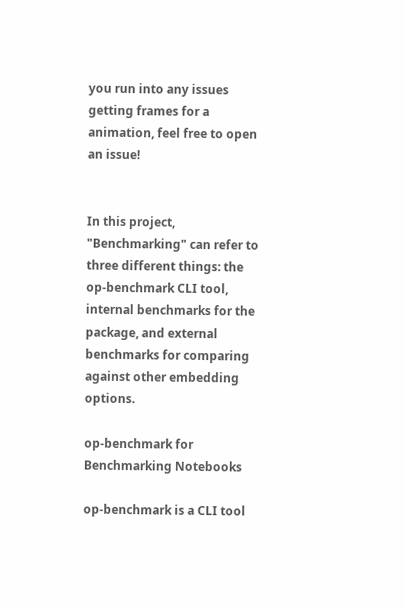you run into any issues getting frames for a animation, feel free to open an issue!


In this project, "Benchmarking" can refer to three different things: the op-benchmark CLI tool, internal benchmarks for the package, and external benchmarks for comparing against other embedding options.

op-benchmark for Benchmarking Notebooks

op-benchmark is a CLI tool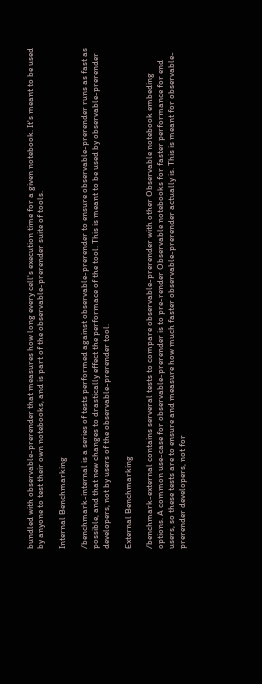bundled with observable-prerender that measures how long every cell's execution time for a given notebook. It's meant to be used by anyone to test their own notebooks, and is part of the observable-prerender suite of tools.

Internal Benchmarking

/benchmark-internal is a series of tests performed against observable-prerender to ensure observable-prerender runs as fast as possible, and that new changes to drastically effect the performace of the tool. This is meant to be used by observable-prerender developers, not by users of the observable-prerender tool.

External Benchmarking

/benchmark-external contains serveral tests to compare observable-prerender with other Observable notebook embeding options. A common use-case for observable-prerender is to pre-render Observable notebooks for faster performance for end users, so these tests are to ensure and measure how much faster observable-prerender actually is. This is meant for observable-prerender developers, not for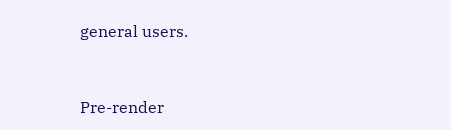general users.


Pre-render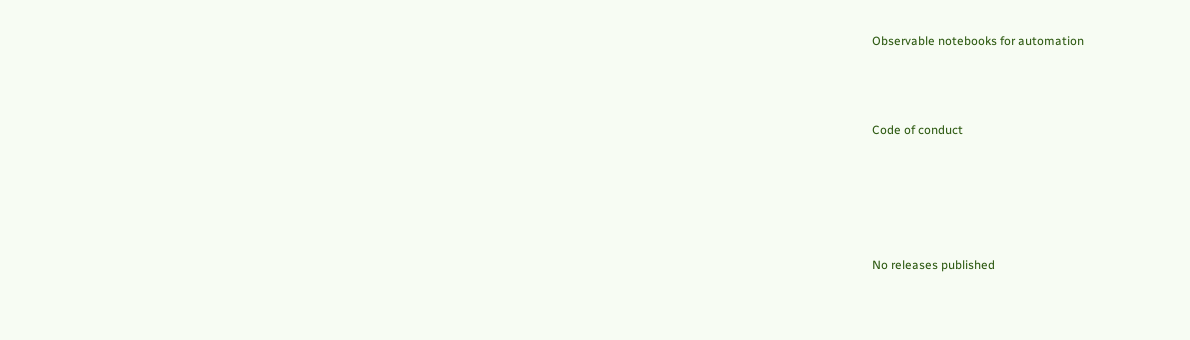Observable notebooks for automation



Code of conduct





No releases published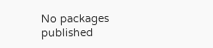No packages published